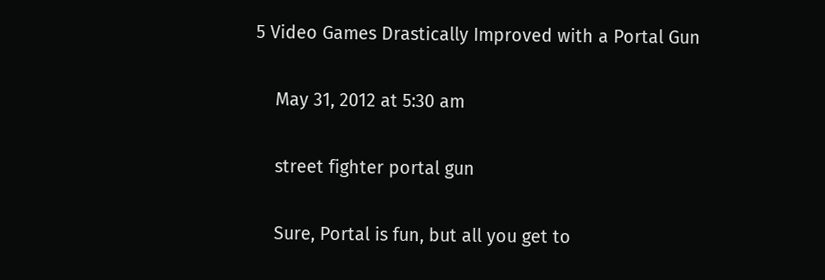5 Video Games Drastically Improved with a Portal Gun

    May 31, 2012 at 5:30 am

    street fighter portal gun

    Sure, Portal is fun, but all you get to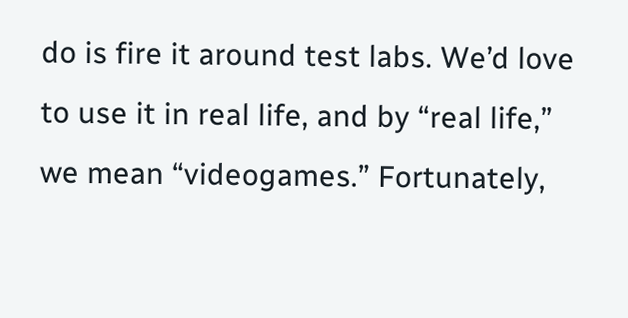do is fire it around test labs. We’d love to use it in real life, and by “real life,” we mean “videogames.” Fortunately,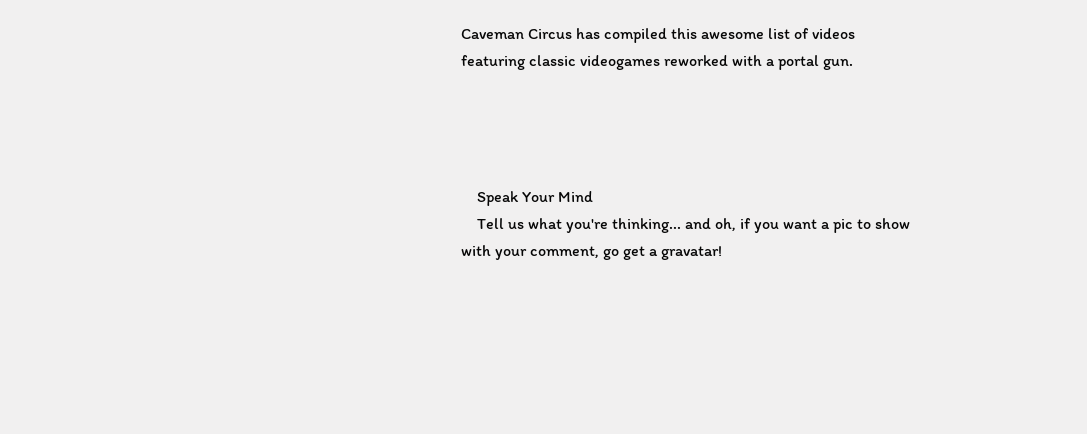Caveman Circus has compiled this awesome list of videos featuring classic videogames reworked with a portal gun.




    Speak Your Mind
    Tell us what you're thinking... and oh, if you want a pic to show with your comment, go get a gravatar!